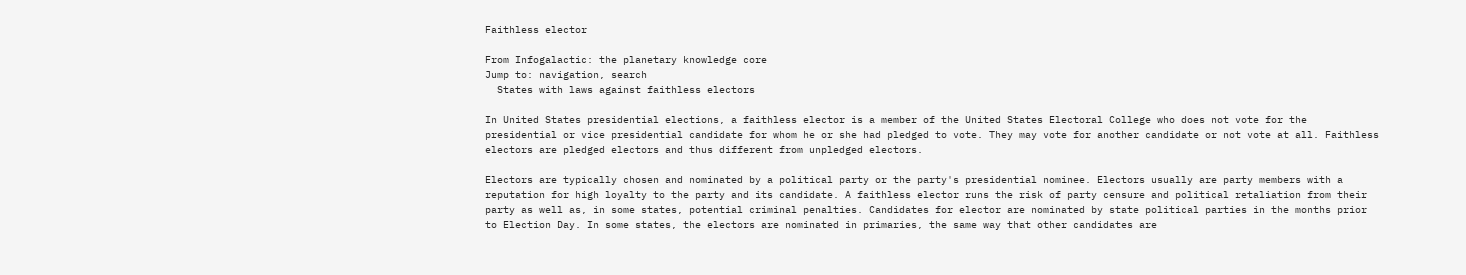Faithless elector

From Infogalactic: the planetary knowledge core
Jump to: navigation, search
  States with laws against faithless electors

In United States presidential elections, a faithless elector is a member of the United States Electoral College who does not vote for the presidential or vice presidential candidate for whom he or she had pledged to vote. They may vote for another candidate or not vote at all. Faithless electors are pledged electors and thus different from unpledged electors.

Electors are typically chosen and nominated by a political party or the party's presidential nominee. Electors usually are party members with a reputation for high loyalty to the party and its candidate. A faithless elector runs the risk of party censure and political retaliation from their party as well as, in some states, potential criminal penalties. Candidates for elector are nominated by state political parties in the months prior to Election Day. In some states, the electors are nominated in primaries, the same way that other candidates are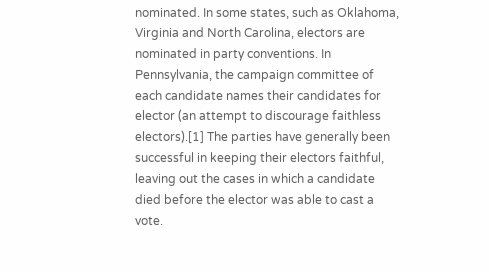nominated. In some states, such as Oklahoma, Virginia and North Carolina, electors are nominated in party conventions. In Pennsylvania, the campaign committee of each candidate names their candidates for elector (an attempt to discourage faithless electors).[1] The parties have generally been successful in keeping their electors faithful, leaving out the cases in which a candidate died before the elector was able to cast a vote.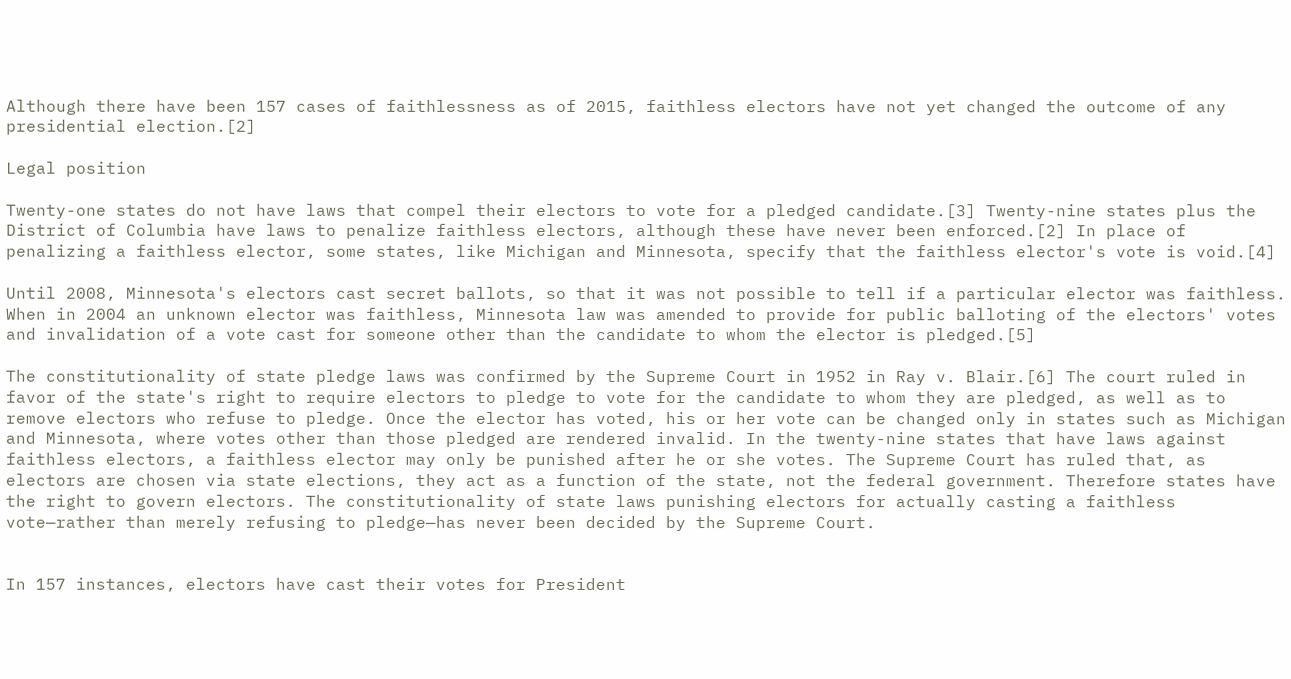Although there have been 157 cases of faithlessness as of 2015, faithless electors have not yet changed the outcome of any presidential election.[2]

Legal position

Twenty-one states do not have laws that compel their electors to vote for a pledged candidate.[3] Twenty-nine states plus the District of Columbia have laws to penalize faithless electors, although these have never been enforced.[2] In place of penalizing a faithless elector, some states, like Michigan and Minnesota, specify that the faithless elector's vote is void.[4]

Until 2008, Minnesota's electors cast secret ballots, so that it was not possible to tell if a particular elector was faithless. When in 2004 an unknown elector was faithless, Minnesota law was amended to provide for public balloting of the electors' votes and invalidation of a vote cast for someone other than the candidate to whom the elector is pledged.[5]

The constitutionality of state pledge laws was confirmed by the Supreme Court in 1952 in Ray v. Blair.[6] The court ruled in favor of the state's right to require electors to pledge to vote for the candidate to whom they are pledged, as well as to remove electors who refuse to pledge. Once the elector has voted, his or her vote can be changed only in states such as Michigan and Minnesota, where votes other than those pledged are rendered invalid. In the twenty-nine states that have laws against faithless electors, a faithless elector may only be punished after he or she votes. The Supreme Court has ruled that, as electors are chosen via state elections, they act as a function of the state, not the federal government. Therefore states have the right to govern electors. The constitutionality of state laws punishing electors for actually casting a faithless vote—rather than merely refusing to pledge—has never been decided by the Supreme Court.


In 157 instances, electors have cast their votes for President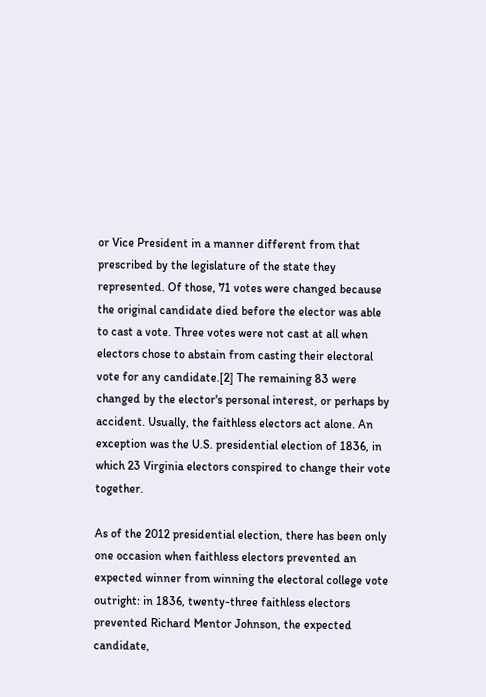or Vice President in a manner different from that prescribed by the legislature of the state they represented. Of those, 71 votes were changed because the original candidate died before the elector was able to cast a vote. Three votes were not cast at all when electors chose to abstain from casting their electoral vote for any candidate.[2] The remaining 83 were changed by the elector's personal interest, or perhaps by accident. Usually, the faithless electors act alone. An exception was the U.S. presidential election of 1836, in which 23 Virginia electors conspired to change their vote together.

As of the 2012 presidential election, there has been only one occasion when faithless electors prevented an expected winner from winning the electoral college vote outright: in 1836, twenty-three faithless electors prevented Richard Mentor Johnson, the expected candidate,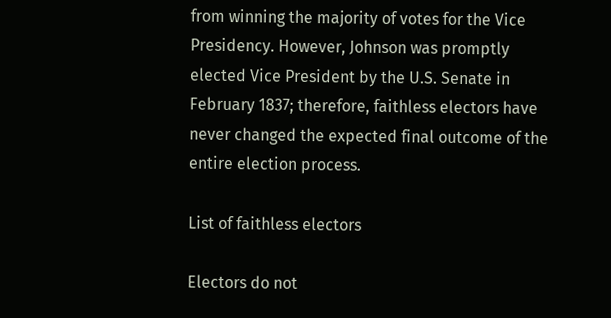from winning the majority of votes for the Vice Presidency. However, Johnson was promptly elected Vice President by the U.S. Senate in February 1837; therefore, faithless electors have never changed the expected final outcome of the entire election process.

List of faithless electors

Electors do not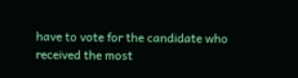have to vote for the candidate who received the most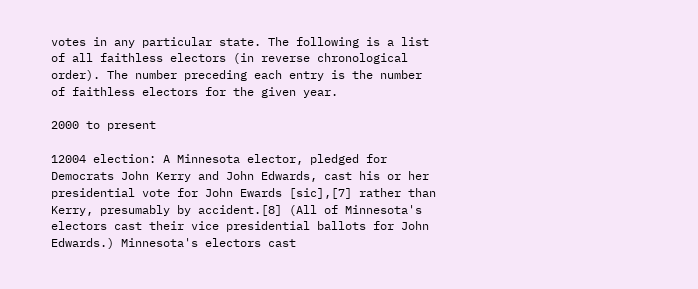votes in any particular state. The following is a list of all faithless electors (in reverse chronological order). The number preceding each entry is the number of faithless electors for the given year.

2000 to present

12004 election: A Minnesota elector, pledged for Democrats John Kerry and John Edwards, cast his or her presidential vote for John Ewards [sic],[7] rather than Kerry, presumably by accident.[8] (All of Minnesota's electors cast their vice presidential ballots for John Edwards.) Minnesota's electors cast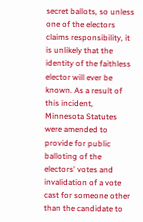secret ballots, so unless one of the electors claims responsibility, it is unlikely that the identity of the faithless elector will ever be known. As a result of this incident, Minnesota Statutes were amended to provide for public balloting of the electors' votes and invalidation of a vote cast for someone other than the candidate to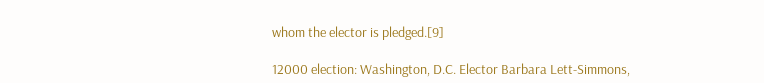whom the elector is pledged.[9]

12000 election: Washington, D.C. Elector Barbara Lett-Simmons,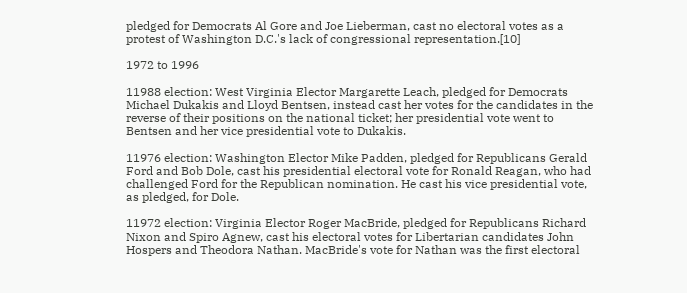pledged for Democrats Al Gore and Joe Lieberman, cast no electoral votes as a protest of Washington D.C.'s lack of congressional representation.[10]

1972 to 1996

11988 election: West Virginia Elector Margarette Leach, pledged for Democrats Michael Dukakis and Lloyd Bentsen, instead cast her votes for the candidates in the reverse of their positions on the national ticket; her presidential vote went to Bentsen and her vice presidential vote to Dukakis.

11976 election: Washington Elector Mike Padden, pledged for Republicans Gerald Ford and Bob Dole, cast his presidential electoral vote for Ronald Reagan, who had challenged Ford for the Republican nomination. He cast his vice presidential vote, as pledged, for Dole.

11972 election: Virginia Elector Roger MacBride, pledged for Republicans Richard Nixon and Spiro Agnew, cast his electoral votes for Libertarian candidates John Hospers and Theodora Nathan. MacBride's vote for Nathan was the first electoral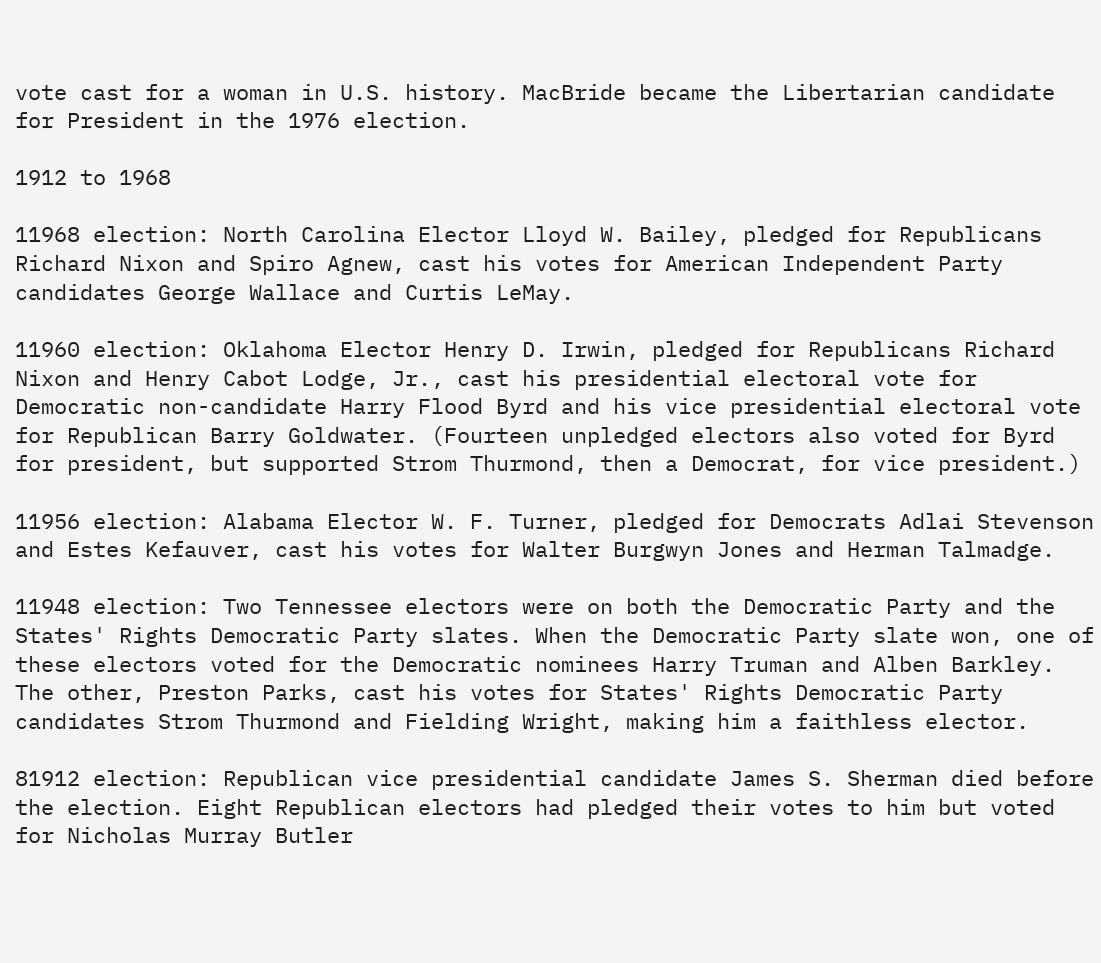vote cast for a woman in U.S. history. MacBride became the Libertarian candidate for President in the 1976 election.

1912 to 1968

11968 election: North Carolina Elector Lloyd W. Bailey, pledged for Republicans Richard Nixon and Spiro Agnew, cast his votes for American Independent Party candidates George Wallace and Curtis LeMay.

11960 election: Oklahoma Elector Henry D. Irwin, pledged for Republicans Richard Nixon and Henry Cabot Lodge, Jr., cast his presidential electoral vote for Democratic non-candidate Harry Flood Byrd and his vice presidential electoral vote for Republican Barry Goldwater. (Fourteen unpledged electors also voted for Byrd for president, but supported Strom Thurmond, then a Democrat, for vice president.)

11956 election: Alabama Elector W. F. Turner, pledged for Democrats Adlai Stevenson and Estes Kefauver, cast his votes for Walter Burgwyn Jones and Herman Talmadge.

11948 election: Two Tennessee electors were on both the Democratic Party and the States' Rights Democratic Party slates. When the Democratic Party slate won, one of these electors voted for the Democratic nominees Harry Truman and Alben Barkley. The other, Preston Parks, cast his votes for States' Rights Democratic Party candidates Strom Thurmond and Fielding Wright, making him a faithless elector.

81912 election: Republican vice presidential candidate James S. Sherman died before the election. Eight Republican electors had pledged their votes to him but voted for Nicholas Murray Butler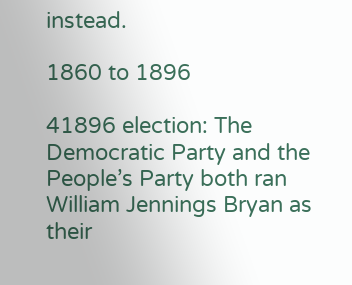instead.

1860 to 1896

41896 election: The Democratic Party and the People’s Party both ran William Jennings Bryan as their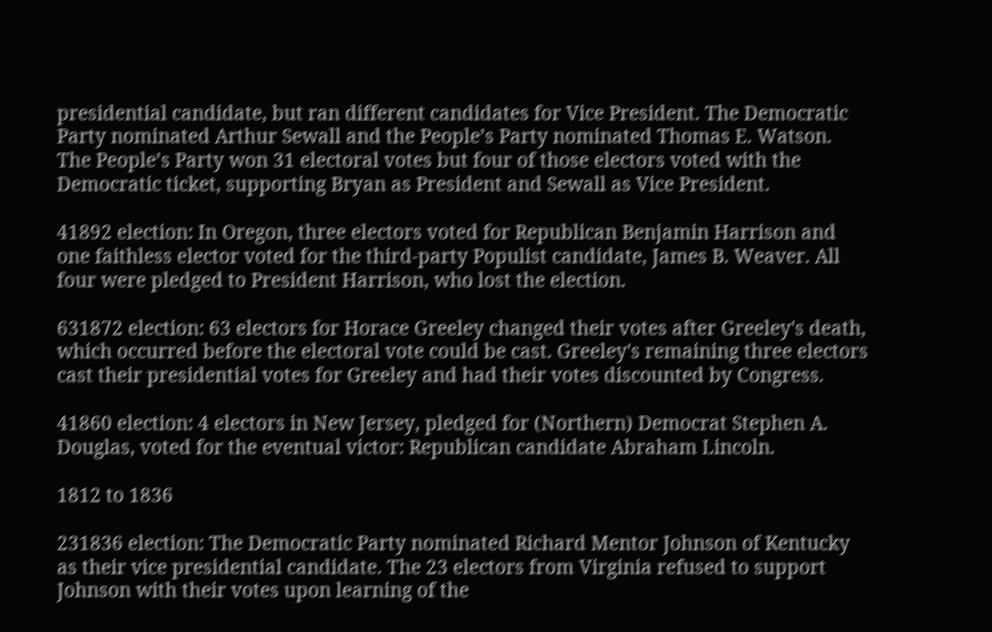presidential candidate, but ran different candidates for Vice President. The Democratic Party nominated Arthur Sewall and the People’s Party nominated Thomas E. Watson. The People’s Party won 31 electoral votes but four of those electors voted with the Democratic ticket, supporting Bryan as President and Sewall as Vice President.

41892 election: In Oregon, three electors voted for Republican Benjamin Harrison and one faithless elector voted for the third-party Populist candidate, James B. Weaver. All four were pledged to President Harrison, who lost the election.

631872 election: 63 electors for Horace Greeley changed their votes after Greeley's death, which occurred before the electoral vote could be cast. Greeley's remaining three electors cast their presidential votes for Greeley and had their votes discounted by Congress.

41860 election: 4 electors in New Jersey, pledged for (Northern) Democrat Stephen A. Douglas, voted for the eventual victor: Republican candidate Abraham Lincoln.

1812 to 1836

231836 election: The Democratic Party nominated Richard Mentor Johnson of Kentucky as their vice presidential candidate. The 23 electors from Virginia refused to support Johnson with their votes upon learning of the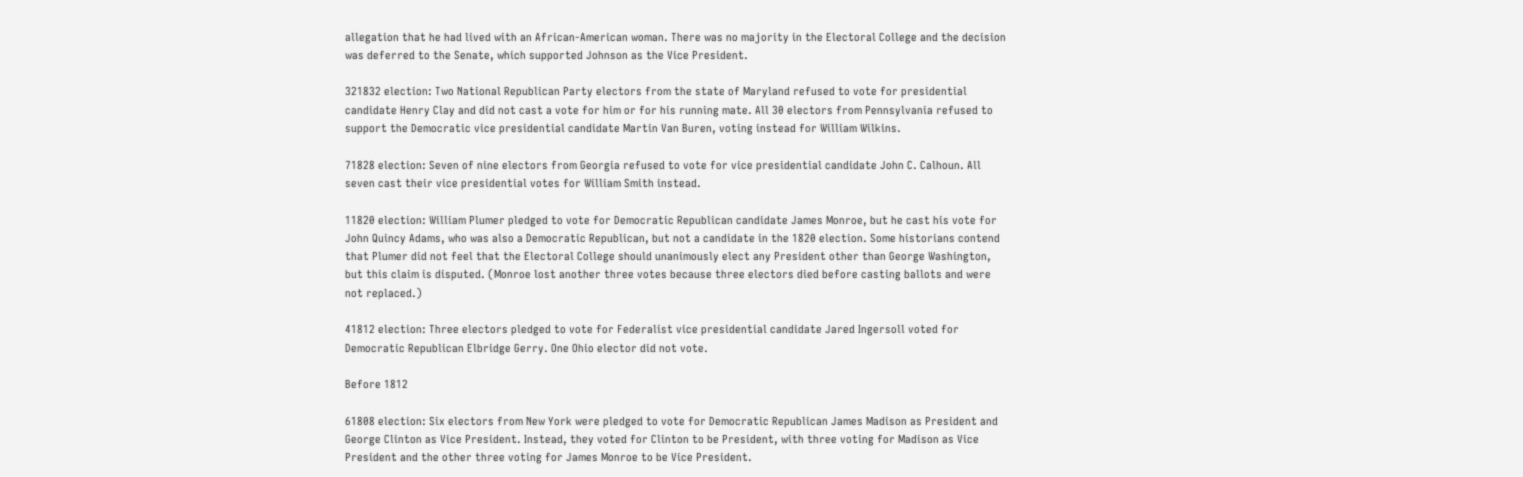allegation that he had lived with an African-American woman. There was no majority in the Electoral College and the decision was deferred to the Senate, which supported Johnson as the Vice President.

321832 election: Two National Republican Party electors from the state of Maryland refused to vote for presidential candidate Henry Clay and did not cast a vote for him or for his running mate. All 30 electors from Pennsylvania refused to support the Democratic vice presidential candidate Martin Van Buren, voting instead for William Wilkins.

71828 election: Seven of nine electors from Georgia refused to vote for vice presidential candidate John C. Calhoun. All seven cast their vice presidential votes for William Smith instead.

11820 election: William Plumer pledged to vote for Democratic Republican candidate James Monroe, but he cast his vote for John Quincy Adams, who was also a Democratic Republican, but not a candidate in the 1820 election. Some historians contend that Plumer did not feel that the Electoral College should unanimously elect any President other than George Washington, but this claim is disputed. (Monroe lost another three votes because three electors died before casting ballots and were not replaced.)

41812 election: Three electors pledged to vote for Federalist vice presidential candidate Jared Ingersoll voted for Democratic Republican Elbridge Gerry. One Ohio elector did not vote.

Before 1812

61808 election: Six electors from New York were pledged to vote for Democratic Republican James Madison as President and George Clinton as Vice President. Instead, they voted for Clinton to be President, with three voting for Madison as Vice President and the other three voting for James Monroe to be Vice President.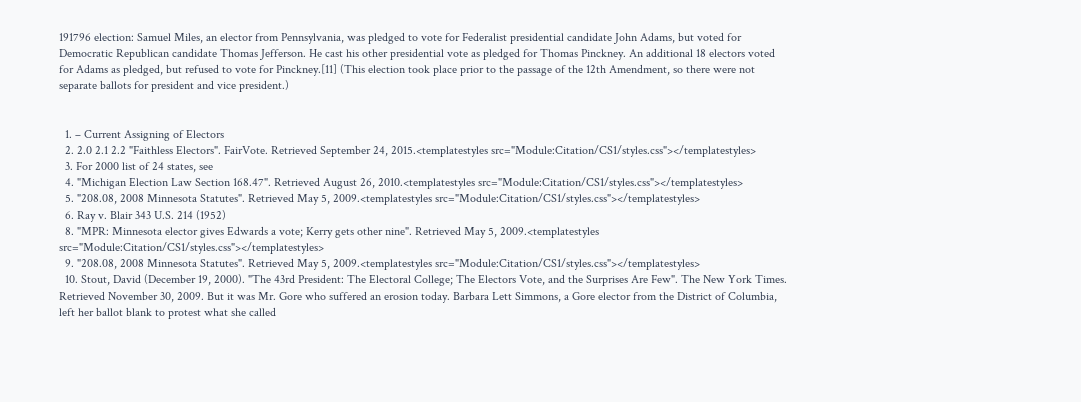191796 election: Samuel Miles, an elector from Pennsylvania, was pledged to vote for Federalist presidential candidate John Adams, but voted for Democratic Republican candidate Thomas Jefferson. He cast his other presidential vote as pledged for Thomas Pinckney. An additional 18 electors voted for Adams as pledged, but refused to vote for Pinckney.[11] (This election took place prior to the passage of the 12th Amendment, so there were not separate ballots for president and vice president.)


  1. – Current Assigning of Electors
  2. 2.0 2.1 2.2 "Faithless Electors". FairVote. Retrieved September 24, 2015.<templatestyles src="Module:Citation/CS1/styles.css"></templatestyles>
  3. For 2000 list of 24 states, see
  4. "Michigan Election Law Section 168.47". Retrieved August 26, 2010.<templatestyles src="Module:Citation/CS1/styles.css"></templatestyles>
  5. "208.08, 2008 Minnesota Statutes". Retrieved May 5, 2009.<templatestyles src="Module:Citation/CS1/styles.css"></templatestyles>
  6. Ray v. Blair 343 U.S. 214 (1952)
  8. "MPR: Minnesota elector gives Edwards a vote; Kerry gets other nine". Retrieved May 5, 2009.<templatestyles src="Module:Citation/CS1/styles.css"></templatestyles>
  9. "208.08, 2008 Minnesota Statutes". Retrieved May 5, 2009.<templatestyles src="Module:Citation/CS1/styles.css"></templatestyles>
  10. Stout, David (December 19, 2000). "The 43rd President: The Electoral College; The Electors Vote, and the Surprises Are Few". The New York Times. Retrieved November 30, 2009. But it was Mr. Gore who suffered an erosion today. Barbara Lett Simmons, a Gore elector from the District of Columbia, left her ballot blank to protest what she called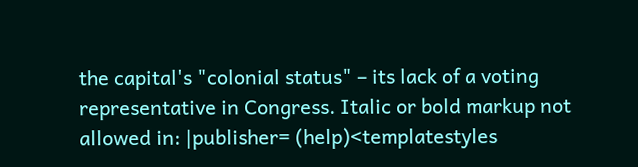the capital's "colonial status" – its lack of a voting representative in Congress. Italic or bold markup not allowed in: |publisher= (help)<templatestyles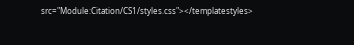src="Module:Citation/CS1/styles.css"></templatestyles>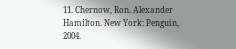11. Chernow, Ron. Alexander Hamilton. New York: Penguin, 2004.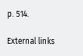p. 514.

External links